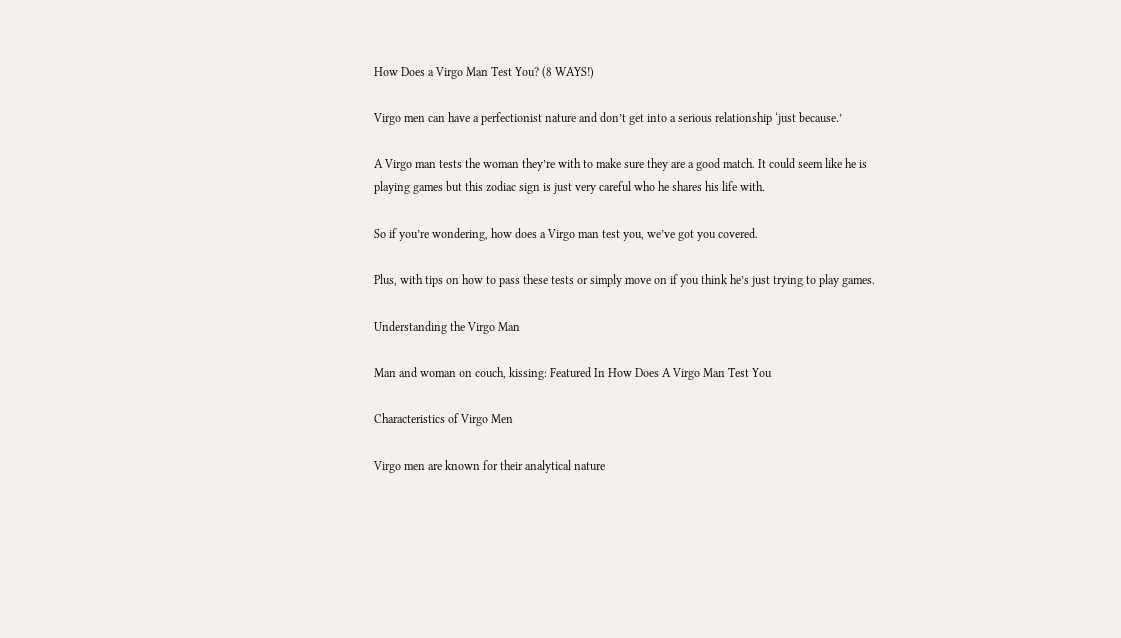How Does a Virgo Man Test You? (8 WAYS!)

Virgo men can have a perfectionist nature and don’t get into a serious relationship ‘just because.’

A Virgo man tests the woman they’re with to make sure they are a good match. It could seem like he is playing games but this zodiac sign is just very careful who he shares his life with.

So if you’re wondering, how does a Virgo man test you, we’ve got you covered.

Plus, with tips on how to pass these tests or simply move on if you think he’s just trying to play games.

Understanding the Virgo Man

Man and woman on couch, kissing: Featured In How Does A Virgo Man Test You

Characteristics of Virgo Men

Virgo men are known for their analytical nature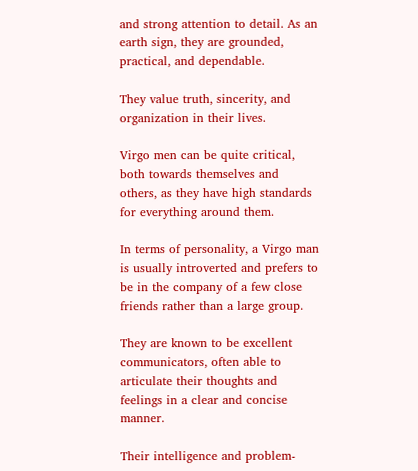and strong attention to detail. As an earth sign, they are grounded, practical, and dependable.

They value truth, sincerity, and organization in their lives.

Virgo men can be quite critical, both towards themselves and others, as they have high standards for everything around them.

In terms of personality, a Virgo man is usually introverted and prefers to be in the company of a few close friends rather than a large group.

They are known to be excellent communicators, often able to articulate their thoughts and feelings in a clear and concise manner.

Their intelligence and problem-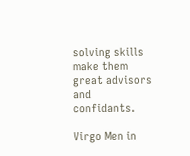solving skills make them great advisors and confidants.

Virgo Men in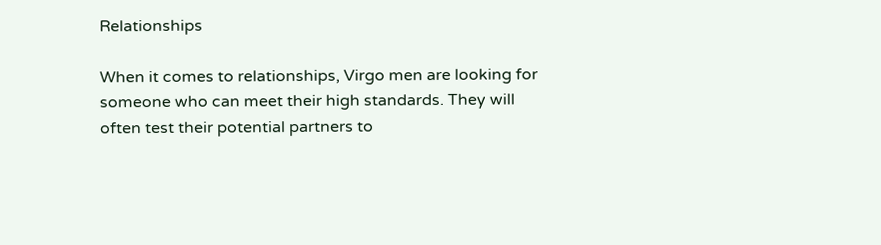Relationships

When it comes to relationships, Virgo men are looking for someone who can meet their high standards. They will often test their potential partners to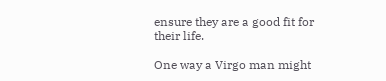ensure they are a good fit for their life.

One way a Virgo man might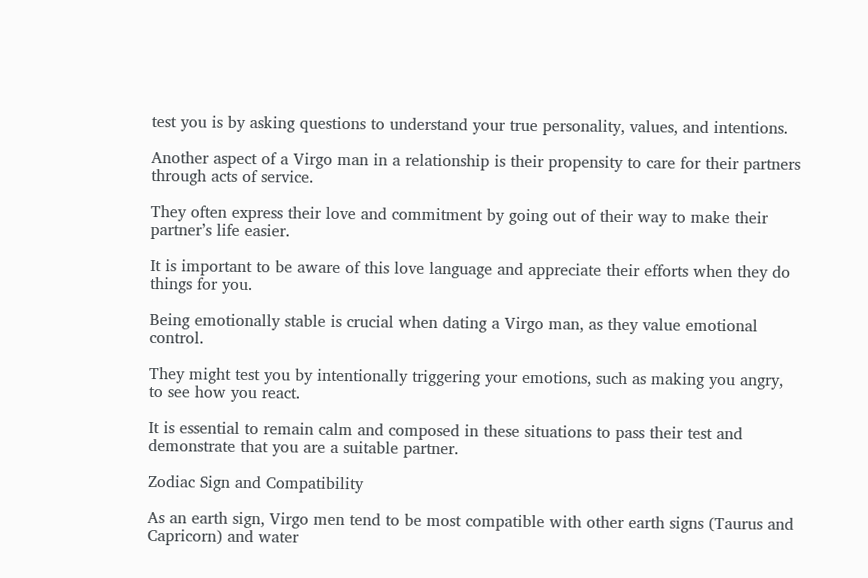test you is by asking questions to understand your true personality, values, and intentions.

Another aspect of a Virgo man in a relationship is their propensity to care for their partners through acts of service.

They often express their love and commitment by going out of their way to make their partner’s life easier.

It is important to be aware of this love language and appreciate their efforts when they do things for you.

Being emotionally stable is crucial when dating a Virgo man, as they value emotional control.

They might test you by intentionally triggering your emotions, such as making you angry, to see how you react.

It is essential to remain calm and composed in these situations to pass their test and demonstrate that you are a suitable partner.

Zodiac Sign and Compatibility

As an earth sign, Virgo men tend to be most compatible with other earth signs (Taurus and Capricorn) and water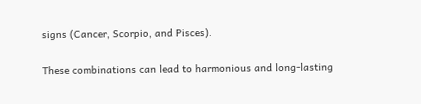signs (Cancer, Scorpio, and Pisces).

These combinations can lead to harmonious and long-lasting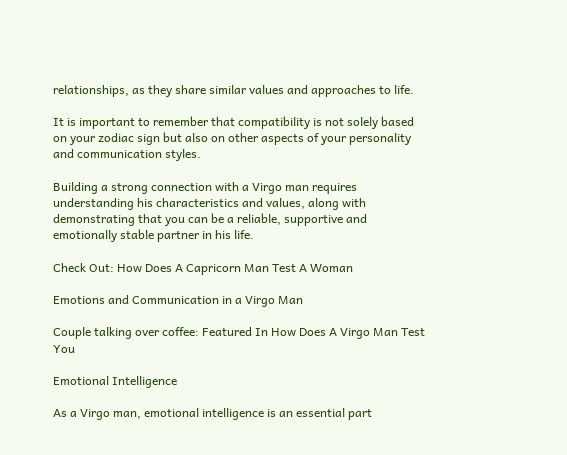relationships, as they share similar values and approaches to life.

It is important to remember that compatibility is not solely based on your zodiac sign but also on other aspects of your personality and communication styles.

Building a strong connection with a Virgo man requires understanding his characteristics and values, along with demonstrating that you can be a reliable, supportive and emotionally stable partner in his life.

Check Out: How Does A Capricorn Man Test A Woman

Emotions and Communication in a Virgo Man

Couple talking over coffee: Featured In How Does A Virgo Man Test You

Emotional Intelligence

As a Virgo man, emotional intelligence is an essential part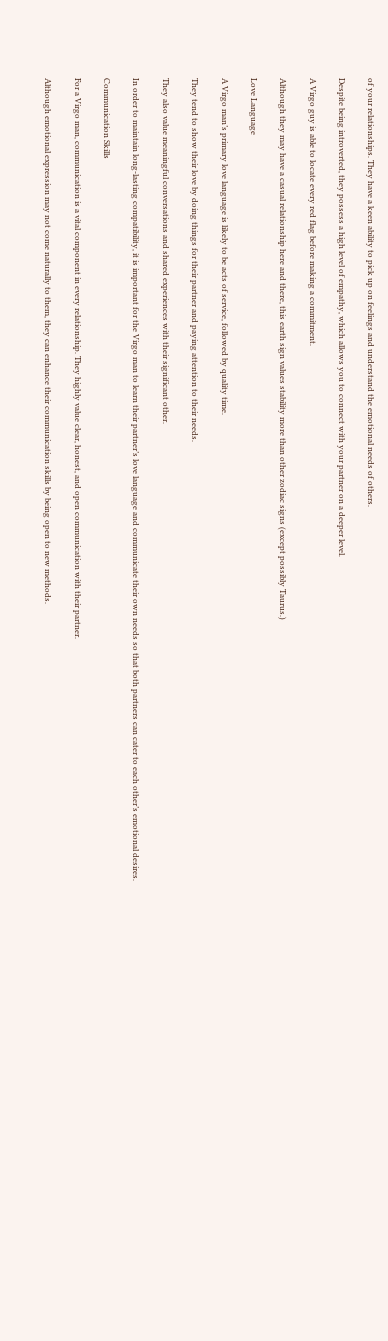of your relationships. They have a keen ability to pick up on feelings and understand the emotional needs of others.

Despite being introverted, they possess a high level of empathy, which allows you to connect with your partner on a deeper level.

A Virgo guy is able to locate every red flag before making a commitment.

Although they may have a casual relationship here and there, this earth sign values stability more than other zodiac signs (except possibly Taurus.)

Love Language

A Virgo man’s primary love language is likely to be acts of service, followed by quality time.

They tend to show their love by doing things for their partner and paying attention to their needs.

They also value meaningful conversations and shared experiences with their significant other.

In order to maintain long-lasting compatibility, it is important for the Virgo man to learn their partner’s love language and communicate their own needs so that both partners can cater to each other’s emotional desires.

Communication Skills

For a Virgo man, communication is a vital component in every relationship. They highly value clear, honest, and open communication with their partner.

Although emotional expression may not come naturally to them, they can enhance their communication skills by being open to new methods.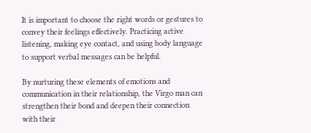It is important to choose the right words or gestures to convey their feelings effectively. Practicing active listening, making eye contact, and using body language to support verbal messages can be helpful.

By nurturing these elements of emotions and communication in their relationship, the Virgo man can strengthen their bond and deepen their connection with their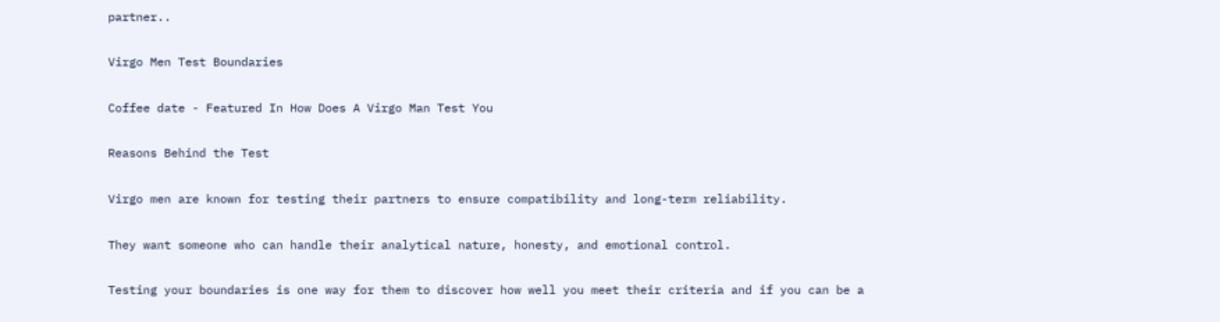partner..

Virgo Men Test Boundaries

Coffee date - Featured In How Does A Virgo Man Test You

Reasons Behind the Test

Virgo men are known for testing their partners to ensure compatibility and long-term reliability.

They want someone who can handle their analytical nature, honesty, and emotional control.

Testing your boundaries is one way for them to discover how well you meet their criteria and if you can be a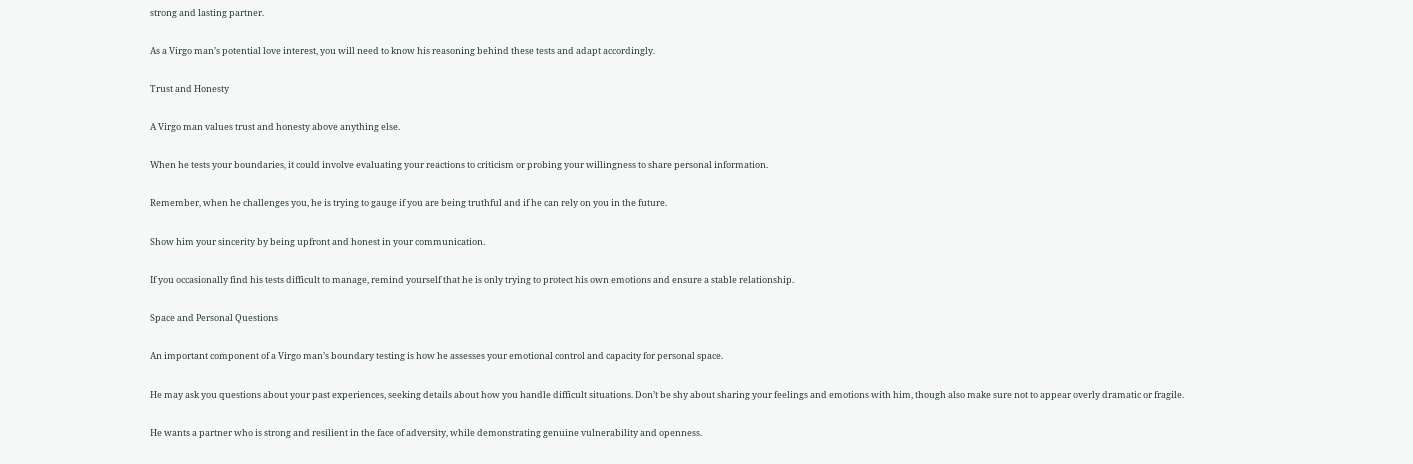strong and lasting partner.

As a Virgo man’s potential love interest, you will need to know his reasoning behind these tests and adapt accordingly.

Trust and Honesty

A Virgo man values trust and honesty above anything else.

When he tests your boundaries, it could involve evaluating your reactions to criticism or probing your willingness to share personal information.

Remember, when he challenges you, he is trying to gauge if you are being truthful and if he can rely on you in the future.

Show him your sincerity by being upfront and honest in your communication.

If you occasionally find his tests difficult to manage, remind yourself that he is only trying to protect his own emotions and ensure a stable relationship.

Space and Personal Questions

An important component of a Virgo man’s boundary testing is how he assesses your emotional control and capacity for personal space.

He may ask you questions about your past experiences, seeking details about how you handle difficult situations. Don’t be shy about sharing your feelings and emotions with him, though also make sure not to appear overly dramatic or fragile.

He wants a partner who is strong and resilient in the face of adversity, while demonstrating genuine vulnerability and openness.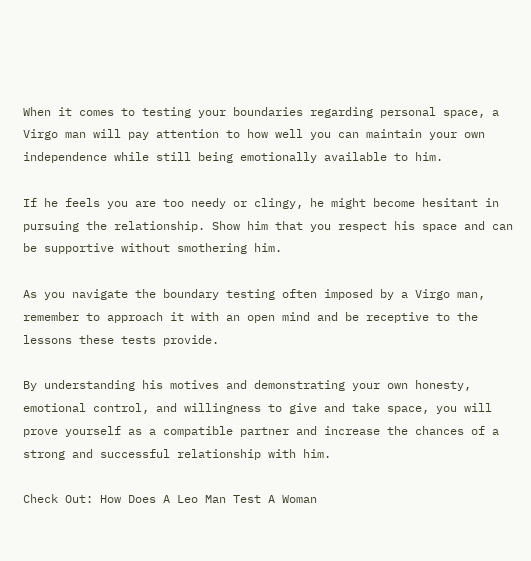When it comes to testing your boundaries regarding personal space, a Virgo man will pay attention to how well you can maintain your own independence while still being emotionally available to him.

If he feels you are too needy or clingy, he might become hesitant in pursuing the relationship. Show him that you respect his space and can be supportive without smothering him.

As you navigate the boundary testing often imposed by a Virgo man, remember to approach it with an open mind and be receptive to the lessons these tests provide.

By understanding his motives and demonstrating your own honesty, emotional control, and willingness to give and take space, you will prove yourself as a compatible partner and increase the chances of a strong and successful relationship with him.

Check Out: How Does A Leo Man Test A Woman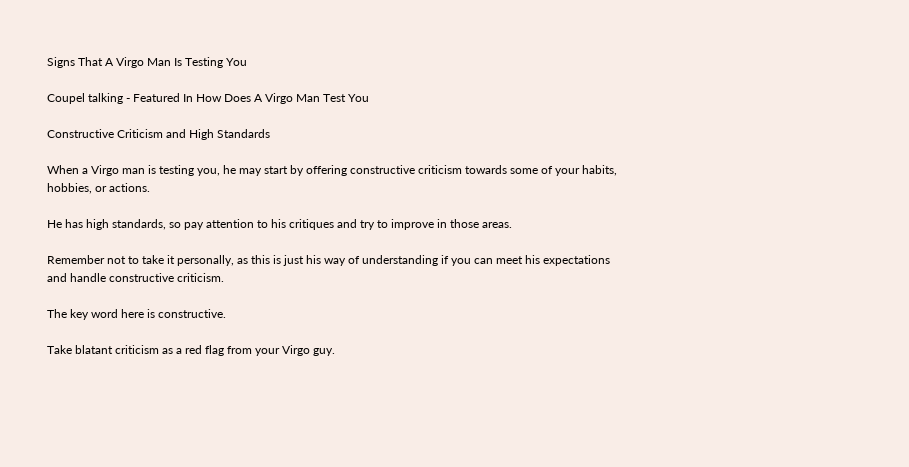Signs That A Virgo Man Is Testing You

Coupel talking - Featured In How Does A Virgo Man Test You

Constructive Criticism and High Standards

When a Virgo man is testing you, he may start by offering constructive criticism towards some of your habits, hobbies, or actions.

He has high standards, so pay attention to his critiques and try to improve in those areas.

Remember not to take it personally, as this is just his way of understanding if you can meet his expectations and handle constructive criticism.

The key word here is constructive.

Take blatant criticism as a red flag from your Virgo guy.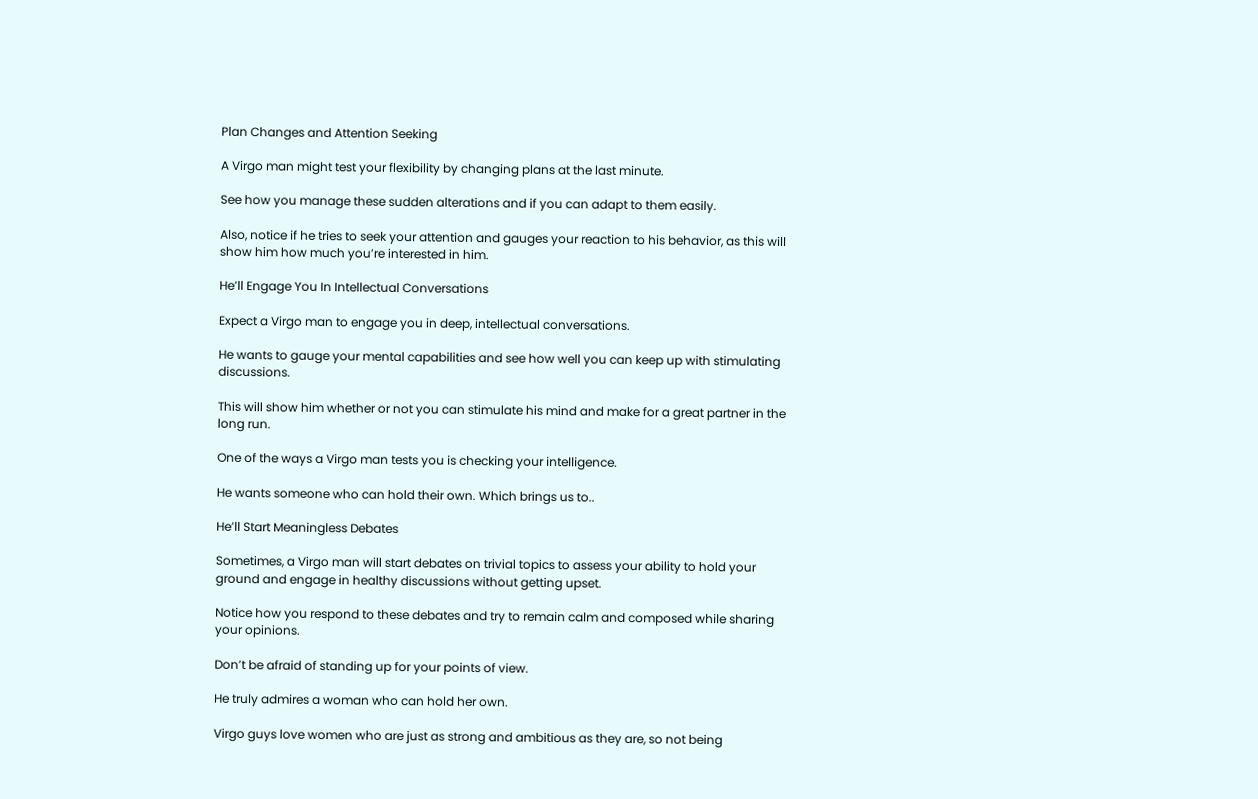Plan Changes and Attention Seeking

A Virgo man might test your flexibility by changing plans at the last minute.

See how you manage these sudden alterations and if you can adapt to them easily.

Also, notice if he tries to seek your attention and gauges your reaction to his behavior, as this will show him how much you’re interested in him.

He’ll Engage You In Intellectual Conversations

Expect a Virgo man to engage you in deep, intellectual conversations.

He wants to gauge your mental capabilities and see how well you can keep up with stimulating discussions.

This will show him whether or not you can stimulate his mind and make for a great partner in the long run.

One of the ways a Virgo man tests you is checking your intelligence.

He wants someone who can hold their own. Which brings us to..

He’ll Start Meaningless Debates

Sometimes, a Virgo man will start debates on trivial topics to assess your ability to hold your ground and engage in healthy discussions without getting upset.

Notice how you respond to these debates and try to remain calm and composed while sharing your opinions.

Don’t be afraid of standing up for your points of view.

He truly admires a woman who can hold her own.

Virgo guys love women who are just as strong and ambitious as they are, so not being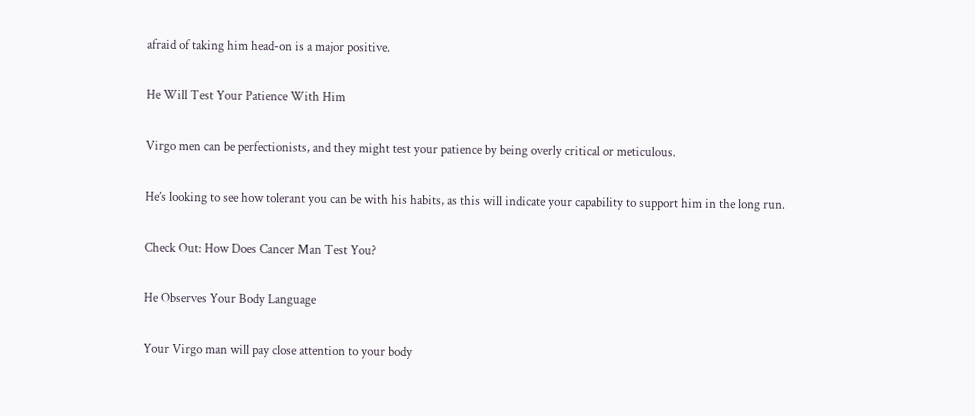afraid of taking him head-on is a major positive.

He Will Test Your Patience With Him

Virgo men can be perfectionists, and they might test your patience by being overly critical or meticulous.

He’s looking to see how tolerant you can be with his habits, as this will indicate your capability to support him in the long run.

Check Out: How Does Cancer Man Test You?

He Observes Your Body Language

Your Virgo man will pay close attention to your body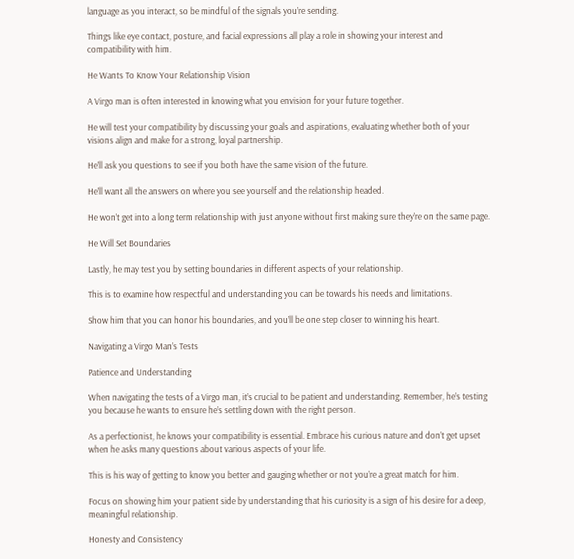language as you interact, so be mindful of the signals you’re sending.

Things like eye contact, posture, and facial expressions all play a role in showing your interest and compatibility with him.

He Wants To Know Your Relationship Vision

A Virgo man is often interested in knowing what you envision for your future together.

He will test your compatibility by discussing your goals and aspirations, evaluating whether both of your visions align and make for a strong, loyal partnership.

He’ll ask you questions to see if you both have the same vision of the future.

He’ll want all the answers on where you see yourself and the relationship headed.

He won’t get into a long term relationship with just anyone without first making sure they’re on the same page.

He Will Set Boundaries

Lastly, he may test you by setting boundaries in different aspects of your relationship.

This is to examine how respectful and understanding you can be towards his needs and limitations.

Show him that you can honor his boundaries, and you’ll be one step closer to winning his heart.

Navigating a Virgo Man’s Tests

Patience and Understanding

When navigating the tests of a Virgo man, it’s crucial to be patient and understanding. Remember, he’s testing you because he wants to ensure he’s settling down with the right person.

As a perfectionist, he knows your compatibility is essential. Embrace his curious nature and don’t get upset when he asks many questions about various aspects of your life.

This is his way of getting to know you better and gauging whether or not you’re a great match for him.

Focus on showing him your patient side by understanding that his curiosity is a sign of his desire for a deep, meaningful relationship.

Honesty and Consistency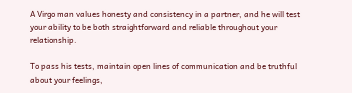A Virgo man values honesty and consistency in a partner, and he will test your ability to be both straightforward and reliable throughout your relationship.

To pass his tests, maintain open lines of communication and be truthful about your feelings,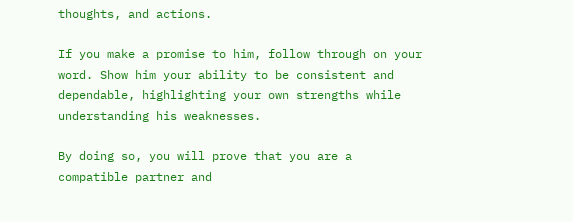thoughts, and actions.

If you make a promise to him, follow through on your word. Show him your ability to be consistent and dependable, highlighting your own strengths while understanding his weaknesses.

By doing so, you will prove that you are a compatible partner and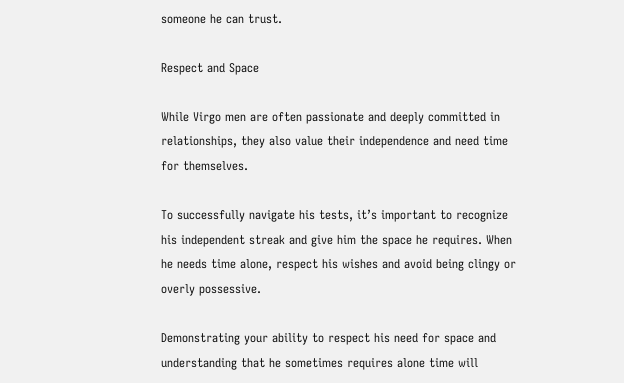someone he can trust.

Respect and Space

While Virgo men are often passionate and deeply committed in relationships, they also value their independence and need time for themselves.

To successfully navigate his tests, it’s important to recognize his independent streak and give him the space he requires. When he needs time alone, respect his wishes and avoid being clingy or overly possessive.

Demonstrating your ability to respect his need for space and understanding that he sometimes requires alone time will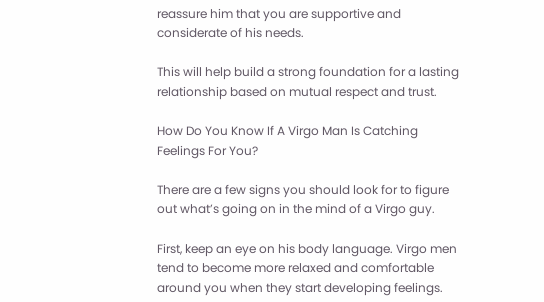reassure him that you are supportive and considerate of his needs.

This will help build a strong foundation for a lasting relationship based on mutual respect and trust.

How Do You Know If A Virgo Man Is Catching Feelings For You?

There are a few signs you should look for to figure out what’s going on in the mind of a Virgo guy.

First, keep an eye on his body language. Virgo men tend to become more relaxed and comfortable around you when they start developing feelings.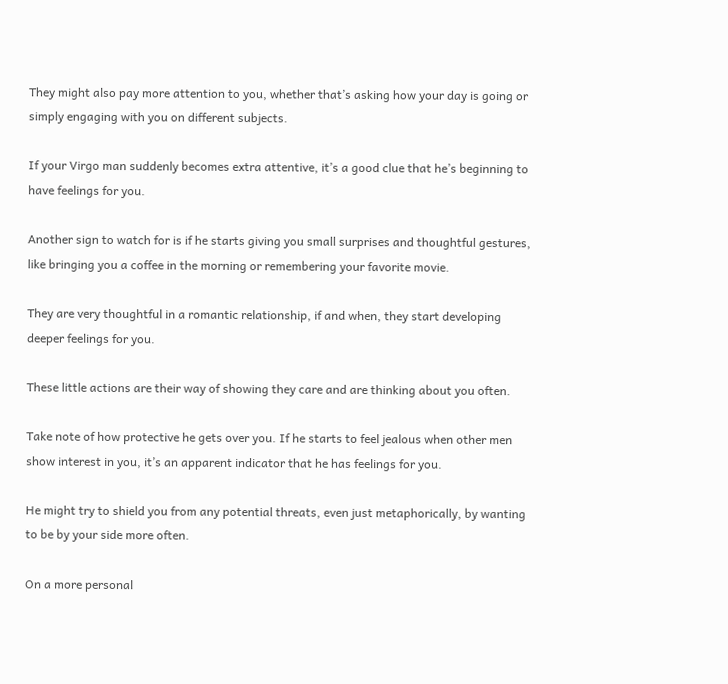They might also pay more attention to you, whether that’s asking how your day is going or simply engaging with you on different subjects.

If your Virgo man suddenly becomes extra attentive, it’s a good clue that he’s beginning to have feelings for you.

Another sign to watch for is if he starts giving you small surprises and thoughtful gestures, like bringing you a coffee in the morning or remembering your favorite movie.

They are very thoughtful in a romantic relationship, if and when, they start developing deeper feelings for you.

These little actions are their way of showing they care and are thinking about you often.

Take note of how protective he gets over you. If he starts to feel jealous when other men show interest in you, it’s an apparent indicator that he has feelings for you.

He might try to shield you from any potential threats, even just metaphorically, by wanting to be by your side more often.

On a more personal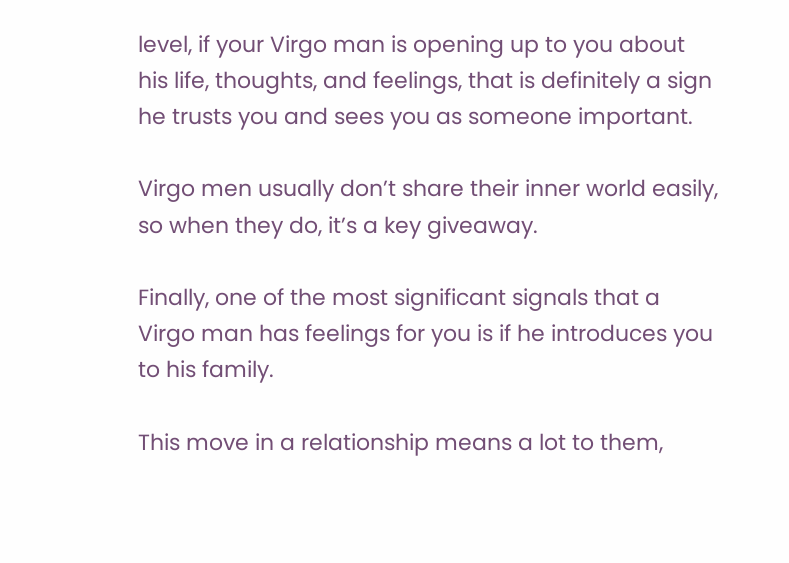level, if your Virgo man is opening up to you about his life, thoughts, and feelings, that is definitely a sign he trusts you and sees you as someone important.

Virgo men usually don’t share their inner world easily, so when they do, it’s a key giveaway.

Finally, one of the most significant signals that a Virgo man has feelings for you is if he introduces you to his family.

This move in a relationship means a lot to them,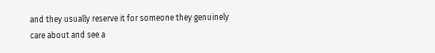and they usually reserve it for someone they genuinely care about and see a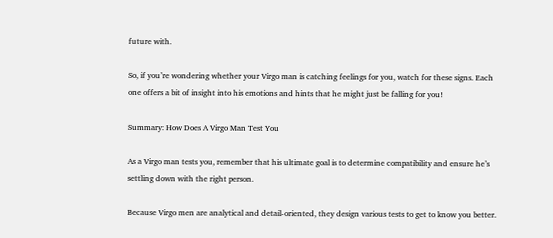future with.

So, if you’re wondering whether your Virgo man is catching feelings for you, watch for these signs. Each one offers a bit of insight into his emotions and hints that he might just be falling for you!

Summary: How Does A Virgo Man Test You

As a Virgo man tests you, remember that his ultimate goal is to determine compatibility and ensure he’s settling down with the right person.

Because Virgo men are analytical and detail-oriented, they design various tests to get to know you better.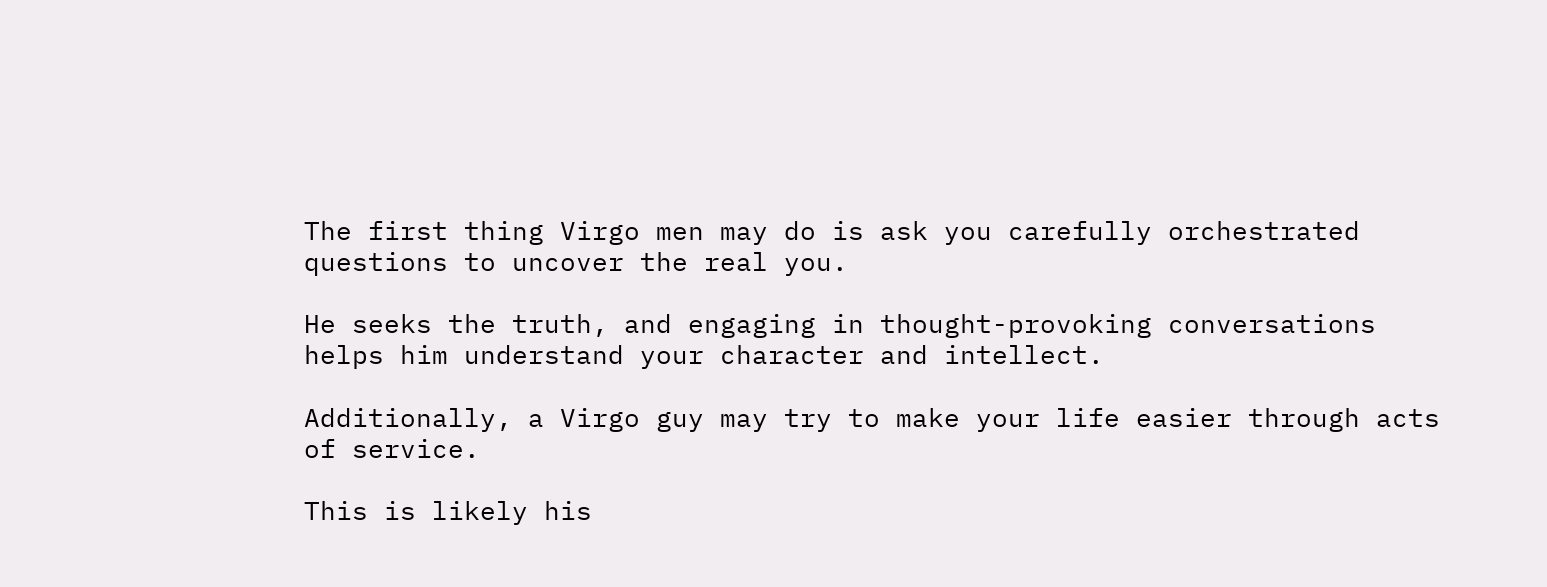The first thing Virgo men may do is ask you carefully orchestrated questions to uncover the real you.

He seeks the truth, and engaging in thought-provoking conversations helps him understand your character and intellect.

Additionally, a Virgo guy may try to make your life easier through acts of service.

This is likely his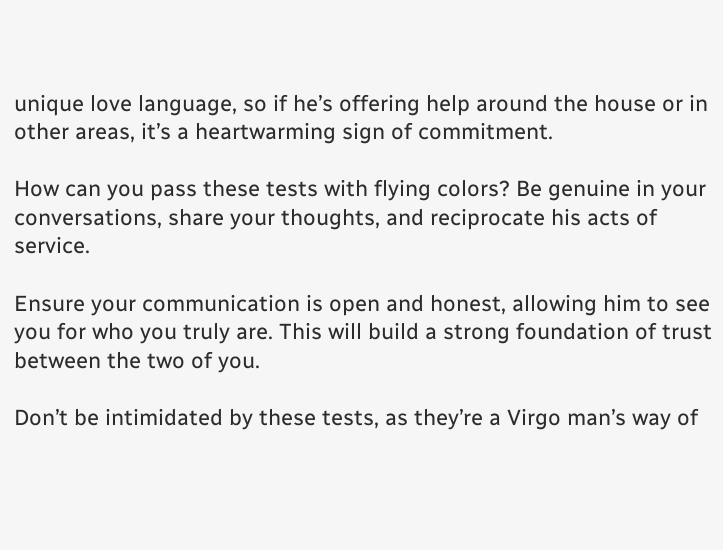unique love language, so if he’s offering help around the house or in other areas, it’s a heartwarming sign of commitment.

How can you pass these tests with flying colors? Be genuine in your conversations, share your thoughts, and reciprocate his acts of service.

Ensure your communication is open and honest, allowing him to see you for who you truly are. This will build a strong foundation of trust between the two of you.

Don’t be intimidated by these tests, as they’re a Virgo man’s way of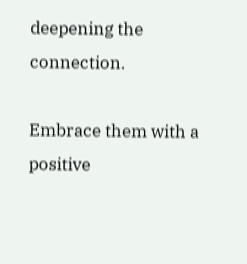deepening the connection.

Embrace them with a positive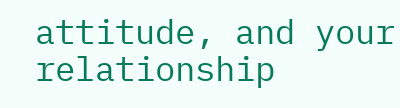attitude, and your relationship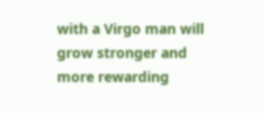with a Virgo man will grow stronger and more rewarding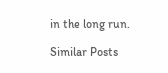in the long run.

Similar Posts